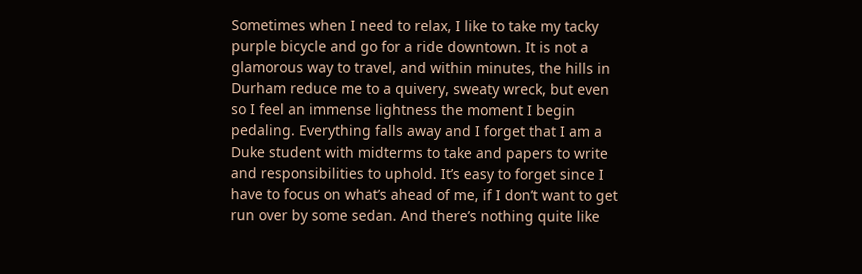Sometimes when I need to relax, I like to take my tacky purple bicycle and go for a ride downtown. It is not a glamorous way to travel, and within minutes, the hills in Durham reduce me to a quivery, sweaty wreck, but even so I feel an immense lightness the moment I begin pedaling. Everything falls away and I forget that I am a Duke student with midterms to take and papers to write and responsibilities to uphold. It’s easy to forget since I have to focus on what’s ahead of me, if I don’t want to get run over by some sedan. And there’s nothing quite like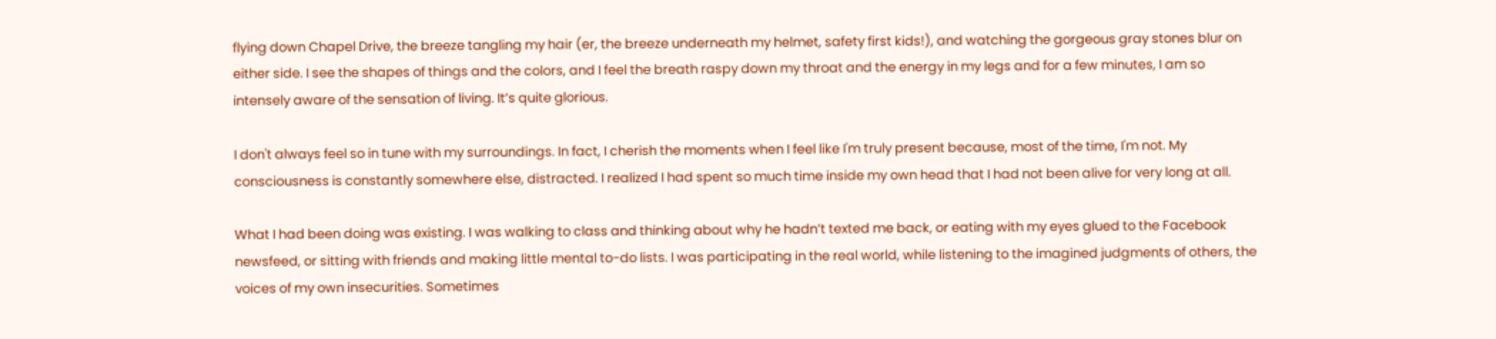flying down Chapel Drive, the breeze tangling my hair (er, the breeze underneath my helmet, safety first kids!), and watching the gorgeous gray stones blur on either side. I see the shapes of things and the colors, and I feel the breath raspy down my throat and the energy in my legs and for a few minutes, I am so intensely aware of the sensation of living. It’s quite glorious.

I don't always feel so in tune with my surroundings. In fact, I cherish the moments when I feel like I'm truly present because, most of the time, I'm not. My consciousness is constantly somewhere else, distracted. I realized I had spent so much time inside my own head that I had not been alive for very long at all.

What I had been doing was existing. I was walking to class and thinking about why he hadn’t texted me back, or eating with my eyes glued to the Facebook newsfeed, or sitting with friends and making little mental to-do lists. I was participating in the real world, while listening to the imagined judgments of others, the voices of my own insecurities. Sometimes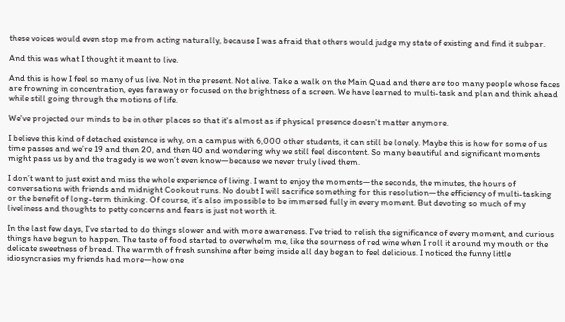these voices would even stop me from acting naturally, because I was afraid that others would judge my state of existing and find it subpar.

And this was what I thought it meant to live.

And this is how I feel so many of us live. Not in the present. Not alive. Take a walk on the Main Quad and there are too many people whose faces are frowning in concentration, eyes faraway or focused on the brightness of a screen. We have learned to multi-task and plan and think ahead while still going through the motions of life.

We've projected our minds to be in other places so that it's almost as if physical presence doesn't matter anymore.

I believe this kind of detached existence is why, on a campus with 6,000 other students, it can still be lonely. Maybe this is how for some of us time passes and we’re 19 and then 20, and then 40 and wondering why we still feel discontent. So many beautiful and significant moments might pass us by and the tragedy is we won’t even know—because we never truly lived them.

I don’t want to just exist and miss the whole experience of living. I want to enjoy the moments—the seconds, the minutes, the hours of conversations with friends and midnight Cookout runs. No doubt I will sacrifice something for this resolution—the efficiency of multi-tasking or the benefit of long-term thinking. Of course, it’s also impossible to be immersed fully in every moment. But devoting so much of my liveliness and thoughts to petty concerns and fears is just not worth it.

In the last few days, I’ve started to do things slower and with more awareness. I’ve tried to relish the significance of every moment, and curious things have begun to happen. The taste of food started to overwhelm me, like the sourness of red wine when I roll it around my mouth or the delicate sweetness of bread. The warmth of fresh sunshine after being inside all day began to feel delicious. I noticed the funny little idiosyncrasies my friends had more—how one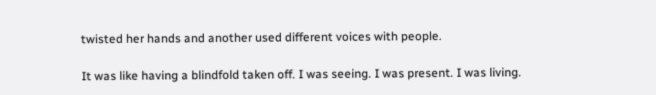twisted her hands and another used different voices with people.

It was like having a blindfold taken off. I was seeing. I was present. I was living.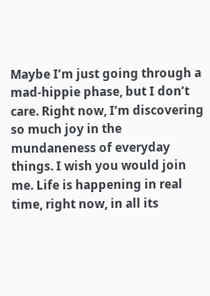Maybe I’m just going through a mad-hippie phase, but I don’t care. Right now, I’m discovering so much joy in the mundaneness of everyday things. I wish you would join me. Life is happening in real time, right now, in all its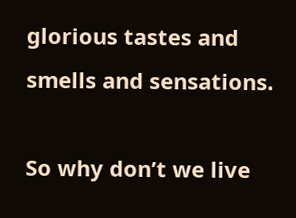glorious tastes and smells and sensations.

So why don’t we live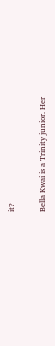it?

Bella Kwai is a Trinity junior. Her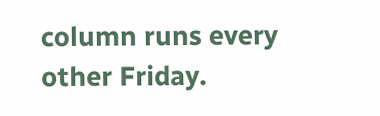column runs every other Friday.